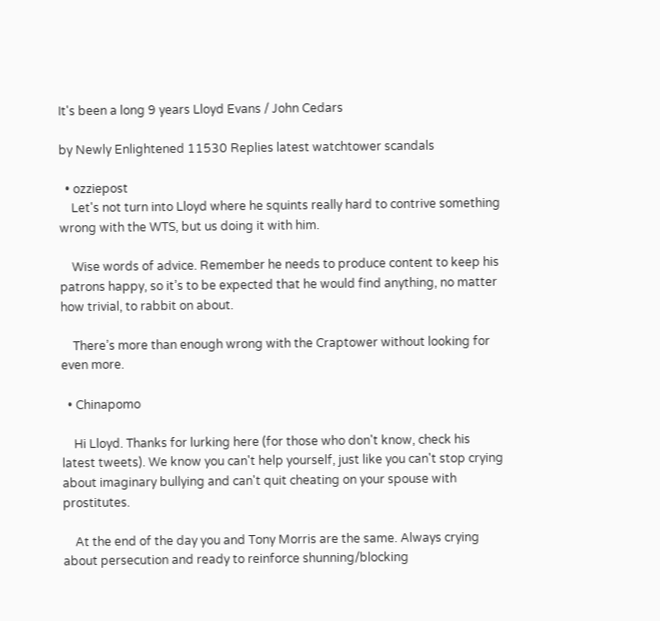It's been a long 9 years Lloyd Evans / John Cedars

by Newly Enlightened 11530 Replies latest watchtower scandals

  • ozziepost
    Let's not turn into Lloyd where he squints really hard to contrive something wrong with the WTS, but us doing it with him.

    Wise words of advice. Remember he needs to produce content to keep his patrons happy, so it’s to be expected that he would find anything, no matter how trivial, to rabbit on about.

    There’s more than enough wrong with the Craptower without looking for even more.

  • Chinapomo

    Hi Lloyd. Thanks for lurking here (for those who don't know, check his latest tweets). We know you can't help yourself, just like you can't stop crying about imaginary bullying and can't quit cheating on your spouse with prostitutes.

    At the end of the day you and Tony Morris are the same. Always crying about persecution and ready to reinforce shunning/blocking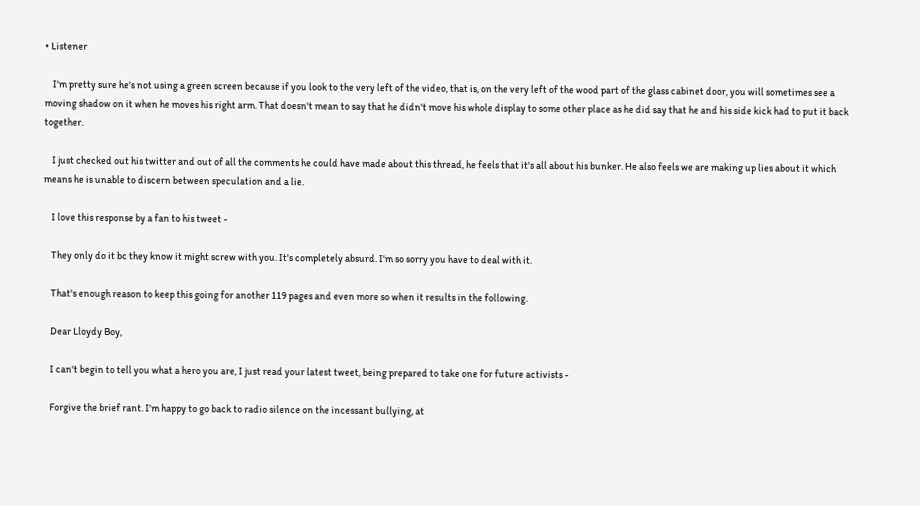• Listener

    I'm pretty sure he's not using a green screen because if you look to the very left of the video, that is, on the very left of the wood part of the glass cabinet door, you will sometimes see a moving shadow on it when he moves his right arm. That doesn't mean to say that he didn't move his whole display to some other place as he did say that he and his side kick had to put it back together.

    I just checked out his twitter and out of all the comments he could have made about this thread, he feels that it's all about his bunker. He also feels we are making up lies about it which means he is unable to discern between speculation and a lie.

    I love this response by a fan to his tweet -

    They only do it bc they know it might screw with you. It's completely absurd. I'm so sorry you have to deal with it.

    That's enough reason to keep this going for another 119 pages and even more so when it results in the following.

    Dear Lloydy Boy,

    I can't begin to tell you what a hero you are, I just read your latest tweet, being prepared to take one for future activists -

    Forgive the brief rant. I'm happy to go back to radio silence on the incessant bullying, at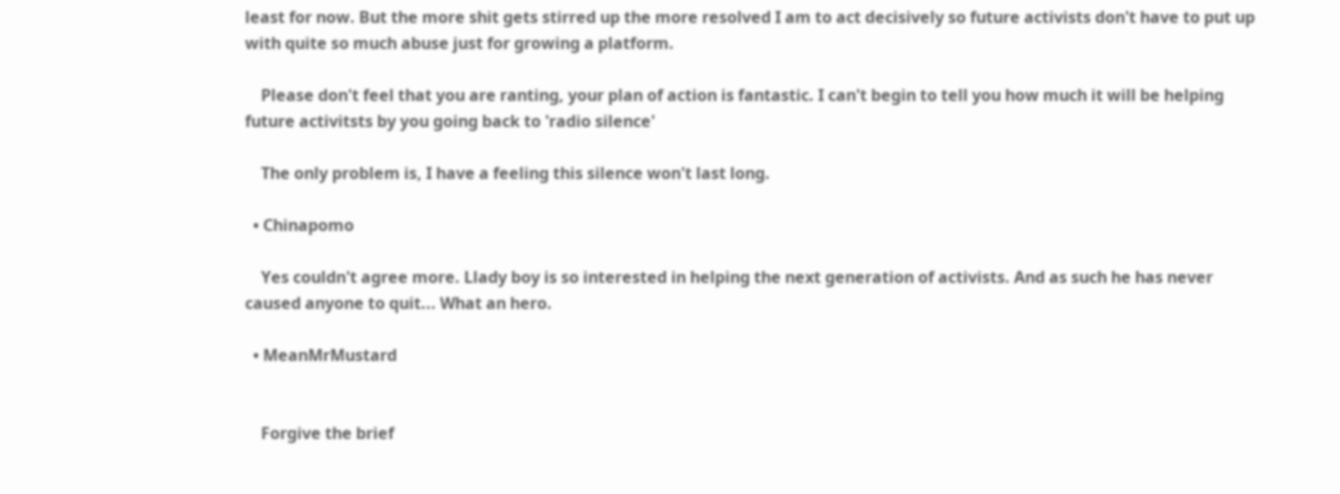least for now. But the more shit gets stirred up the more resolved I am to act decisively so future activists don't have to put up with quite so much abuse just for growing a platform.

    Please don't feel that you are ranting, your plan of action is fantastic. I can't begin to tell you how much it will be helping future activitsts by you going back to 'radio silence'

    The only problem is, I have a feeling this silence won't last long.

  • Chinapomo

    Yes couldn't agree more. Llady boy is so interested in helping the next generation of activists. And as such he has never caused anyone to quit... What an hero.

  • MeanMrMustard


    Forgive the brief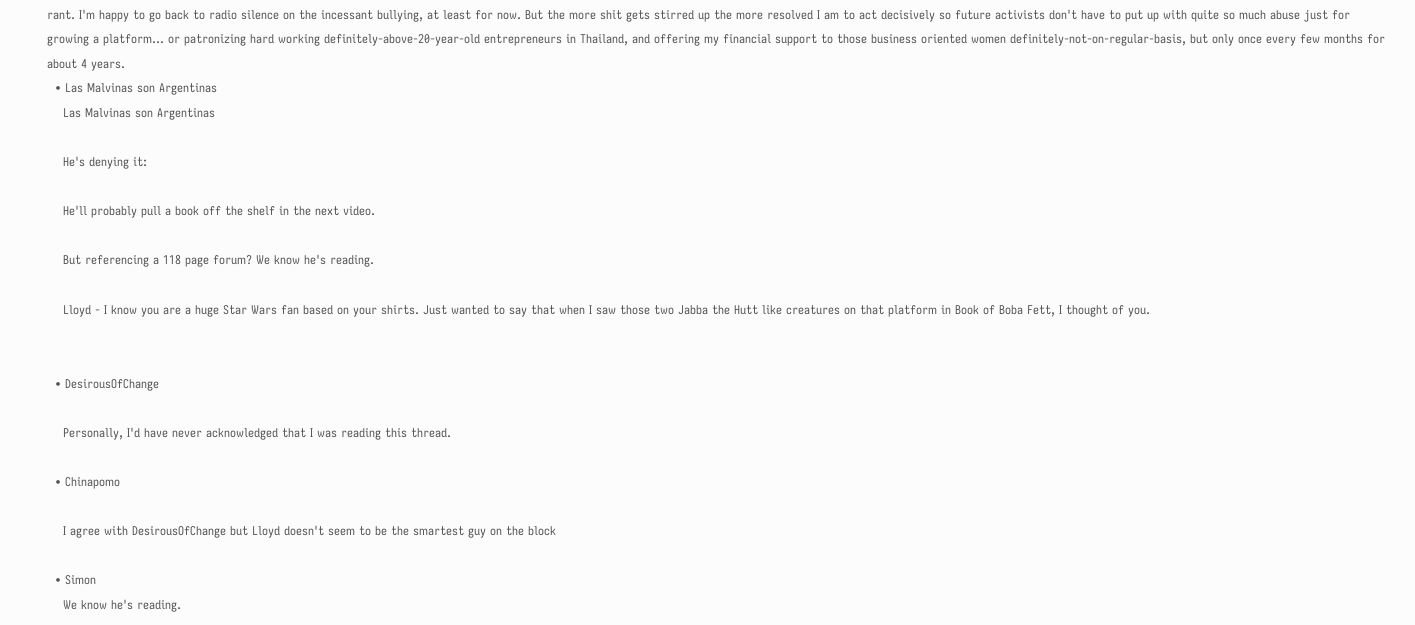rant. I'm happy to go back to radio silence on the incessant bullying, at least for now. But the more shit gets stirred up the more resolved I am to act decisively so future activists don't have to put up with quite so much abuse just for growing a platform... or patronizing hard working definitely-above-20-year-old entrepreneurs in Thailand, and offering my financial support to those business oriented women definitely-not-on-regular-basis, but only once every few months for about 4 years.
  • Las Malvinas son Argentinas
    Las Malvinas son Argentinas

    He's denying it:

    He'll probably pull a book off the shelf in the next video.

    But referencing a 118 page forum? We know he's reading.

    Lloyd - I know you are a huge Star Wars fan based on your shirts. Just wanted to say that when I saw those two Jabba the Hutt like creatures on that platform in Book of Boba Fett, I thought of you.


  • DesirousOfChange

    Personally, I'd have never acknowledged that I was reading this thread.

  • Chinapomo

    I agree with DesirousOfChange but Lloyd doesn't seem to be the smartest guy on the block

  • Simon
    We know he's reading.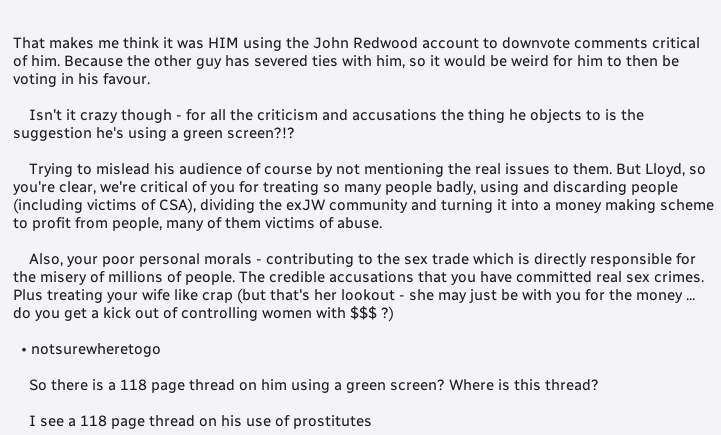That makes me think it was HIM using the John Redwood account to downvote comments critical of him. Because the other guy has severed ties with him, so it would be weird for him to then be voting in his favour.

    Isn't it crazy though - for all the criticism and accusations the thing he objects to is the suggestion he's using a green screen?!?

    Trying to mislead his audience of course by not mentioning the real issues to them. But Lloyd, so you're clear, we're critical of you for treating so many people badly, using and discarding people (including victims of CSA), dividing the exJW community and turning it into a money making scheme to profit from people, many of them victims of abuse.

    Also, your poor personal morals - contributing to the sex trade which is directly responsible for the misery of millions of people. The credible accusations that you have committed real sex crimes. Plus treating your wife like crap (but that's her lookout - she may just be with you for the money ... do you get a kick out of controlling women with $$$ ?)

  • notsurewheretogo

    So there is a 118 page thread on him using a green screen? Where is this thread?

    I see a 118 page thread on his use of prostitutes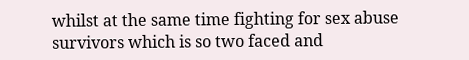whilst at the same time fighting for sex abuse survivors which is so two faced and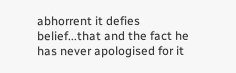abhorrent it defies belief...that and the fact he has never apologised for it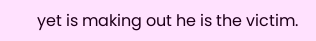yet is making out he is the victim.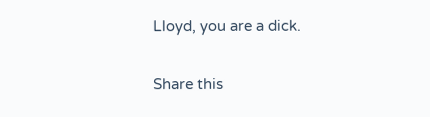Lloyd, you are a dick.

Share this